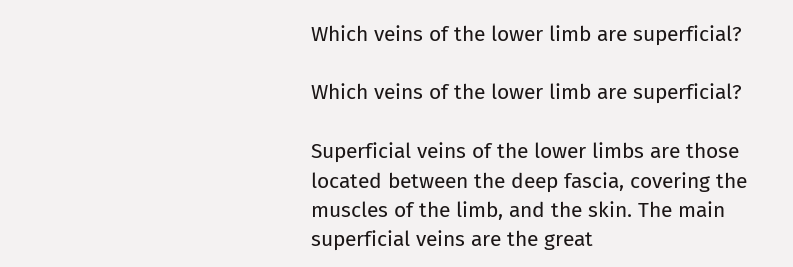Which veins of the lower limb are superficial?

Which veins of the lower limb are superficial?

Superficial veins of the lower limbs are those located between the deep fascia, covering the muscles of the limb, and the skin. The main superficial veins are the great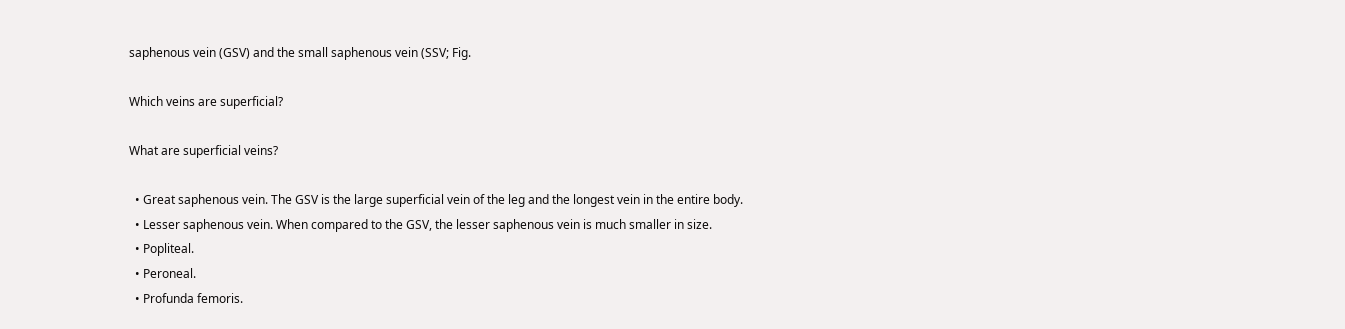saphenous vein (GSV) and the small saphenous vein (SSV; Fig.

Which veins are superficial?

What are superficial veins?

  • Great saphenous vein. The GSV is the large superficial vein of the leg and the longest vein in the entire body.
  • Lesser saphenous vein. When compared to the GSV, the lesser saphenous vein is much smaller in size.
  • Popliteal.
  • Peroneal.
  • Profunda femoris.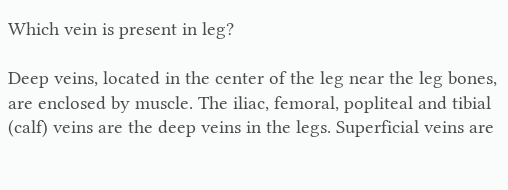Which vein is present in leg?

Deep veins, located in the center of the leg near the leg bones, are enclosed by muscle. The iliac, femoral, popliteal and tibial (calf) veins are the deep veins in the legs. Superficial veins are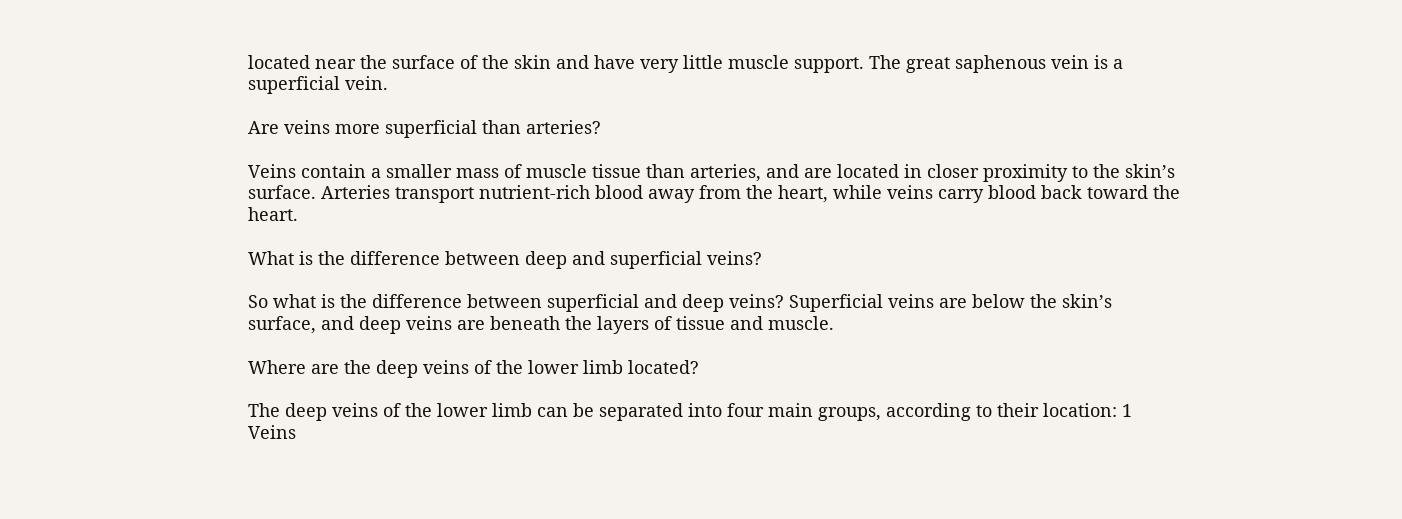located near the surface of the skin and have very little muscle support. The great saphenous vein is a superficial vein.

Are veins more superficial than arteries?

Veins contain a smaller mass of muscle tissue than arteries, and are located in closer proximity to the skin’s surface. Arteries transport nutrient-rich blood away from the heart, while veins carry blood back toward the heart.

What is the difference between deep and superficial veins?

So what is the difference between superficial and deep veins? Superficial veins are below the skin’s surface, and deep veins are beneath the layers of tissue and muscle.

Where are the deep veins of the lower limb located?

The deep veins of the lower limb can be separated into four main groups, according to their location: 1 Veins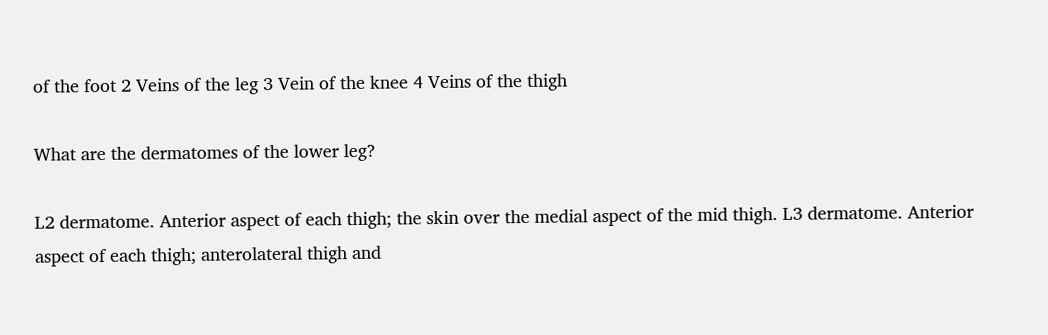of the foot 2 Veins of the leg 3 Vein of the knee 4 Veins of the thigh

What are the dermatomes of the lower leg?

L2 dermatome. Anterior aspect of each thigh; the skin over the medial aspect of the mid thigh. L3 dermatome. Anterior aspect of each thigh; anterolateral thigh and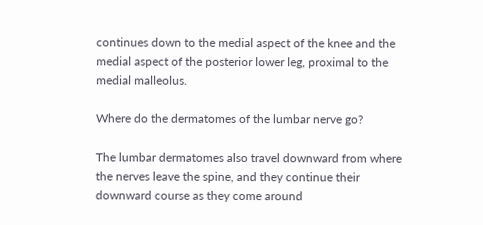continues down to the medial aspect of the knee and the medial aspect of the posterior lower leg, proximal to the medial malleolus.

Where do the dermatomes of the lumbar nerve go?

The lumbar dermatomes also travel downward from where the nerves leave the spine, and they continue their downward course as they come around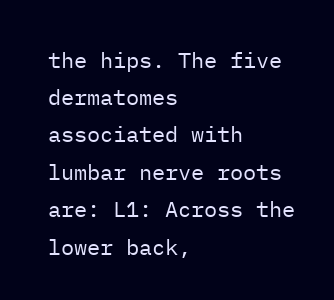the hips. The five dermatomes associated with lumbar nerve roots are: L1: Across the lower back,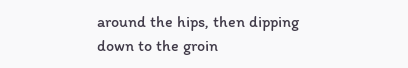around the hips, then dipping down to the groin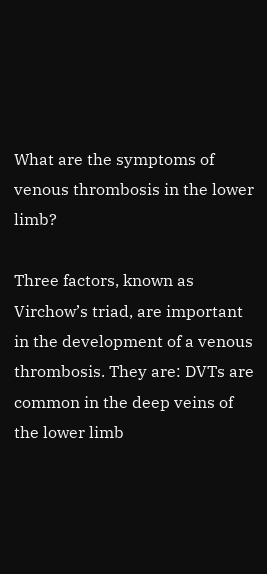What are the symptoms of venous thrombosis in the lower limb?

Three factors, known as Virchow’s triad, are important in the development of a venous thrombosis. They are: DVTs are common in the deep veins of the lower limb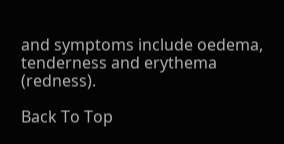and symptoms include oedema, tenderness and erythema (redness).

Back To Top